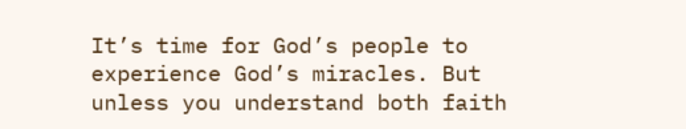It’s time for God’s people to experience God’s miracles. But unless you understand both faith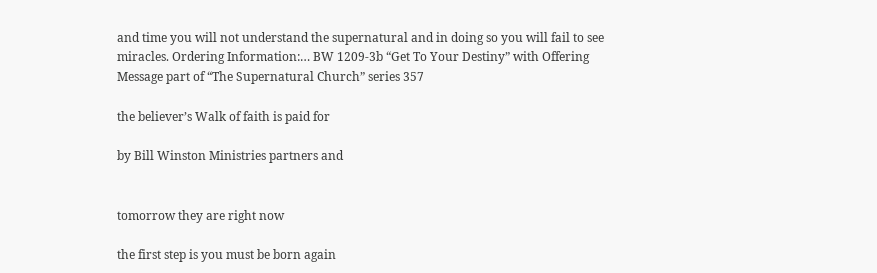and time you will not understand the supernatural and in doing so you will fail to see miracles. Ordering Information:… BW 1209-3b “Get To Your Destiny” with Offering Message part of “The Supernatural Church” series 357

the believer’s Walk of faith is paid for

by Bill Winston Ministries partners and


tomorrow they are right now

the first step is you must be born again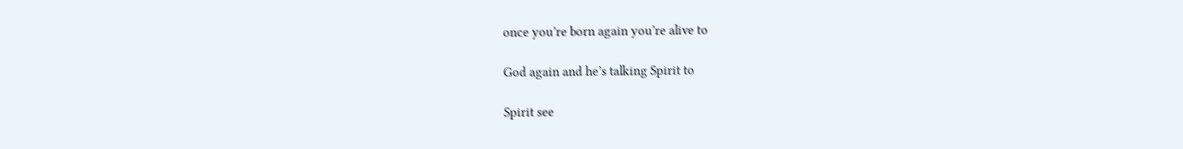once you’re born again you’re alive to

God again and he’s talking Spirit to

Spirit see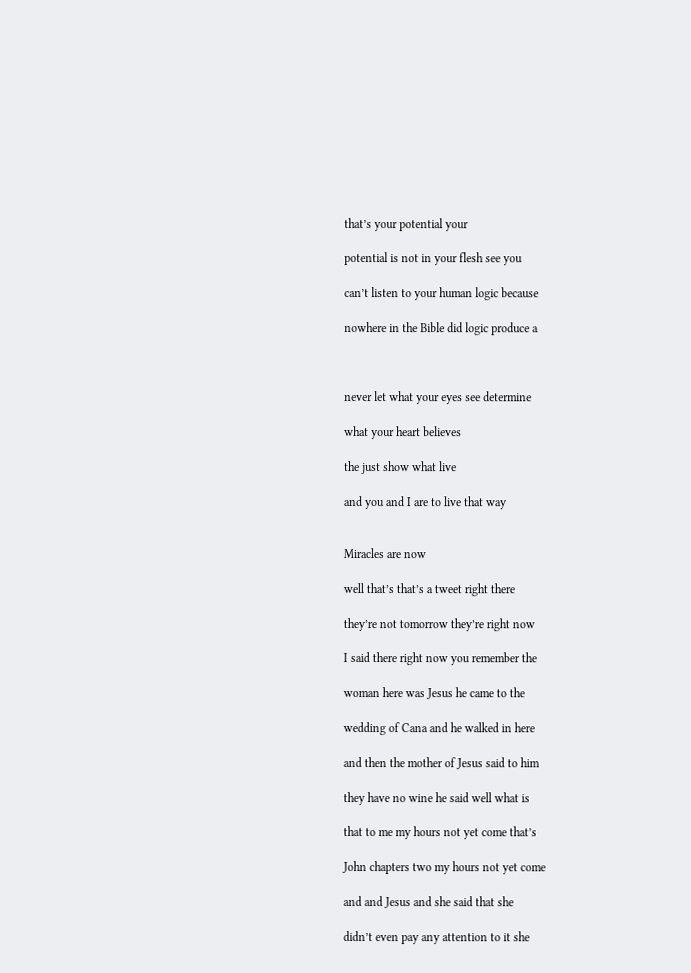that’s your potential your

potential is not in your flesh see you

can’t listen to your human logic because

nowhere in the Bible did logic produce a



never let what your eyes see determine

what your heart believes

the just show what live

and you and I are to live that way


Miracles are now

well that’s that’s a tweet right there

they’re not tomorrow they’re right now

I said there right now you remember the

woman here was Jesus he came to the

wedding of Cana and he walked in here

and then the mother of Jesus said to him

they have no wine he said well what is

that to me my hours not yet come that’s

John chapters two my hours not yet come

and and Jesus and she said that she

didn’t even pay any attention to it she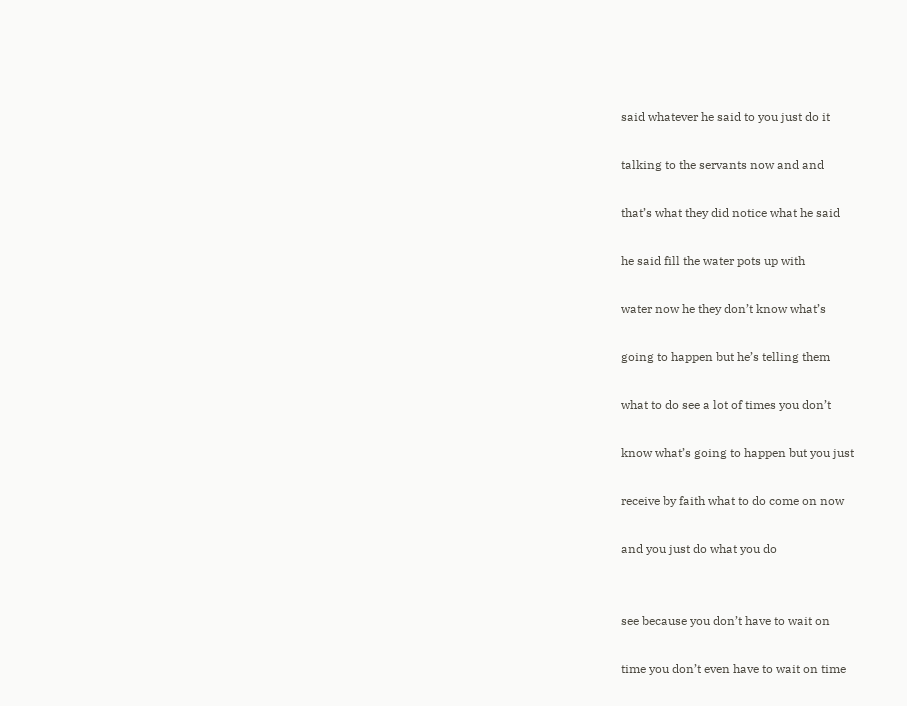said whatever he said to you just do it

talking to the servants now and and

that’s what they did notice what he said

he said fill the water pots up with

water now he they don’t know what’s

going to happen but he’s telling them

what to do see a lot of times you don’t

know what’s going to happen but you just

receive by faith what to do come on now

and you just do what you do


see because you don’t have to wait on

time you don’t even have to wait on time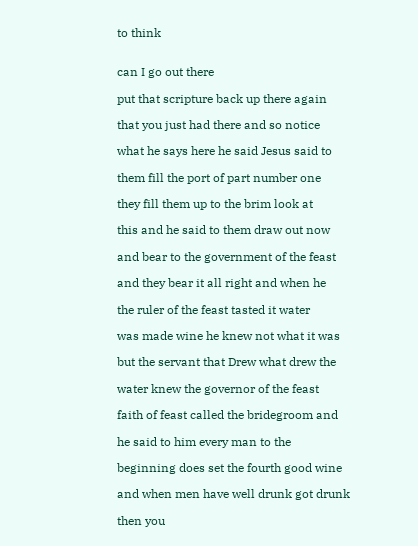to think


can I go out there

put that scripture back up there again

that you just had there and so notice

what he says here he said Jesus said to

them fill the port of part number one

they fill them up to the brim look at

this and he said to them draw out now

and bear to the government of the feast

and they bear it all right and when he

the ruler of the feast tasted it water

was made wine he knew not what it was

but the servant that Drew what drew the

water knew the governor of the feast

faith of feast called the bridegroom and

he said to him every man to the

beginning does set the fourth good wine

and when men have well drunk got drunk

then you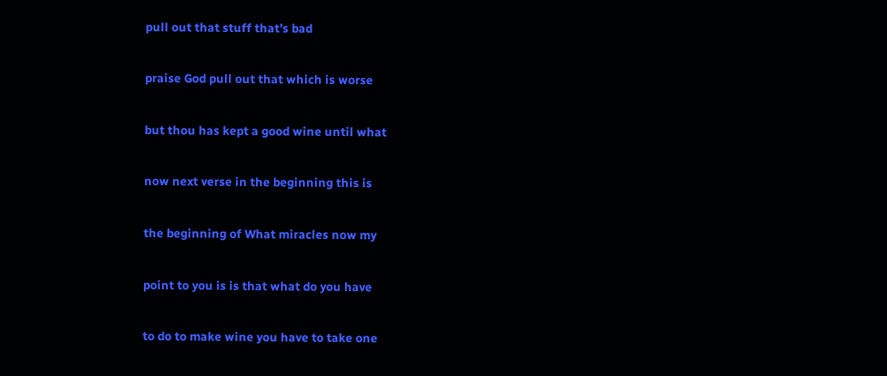pull out that stuff that’s bad

praise God pull out that which is worse

but thou has kept a good wine until what

now next verse in the beginning this is

the beginning of What miracles now my

point to you is is that what do you have

to do to make wine you have to take one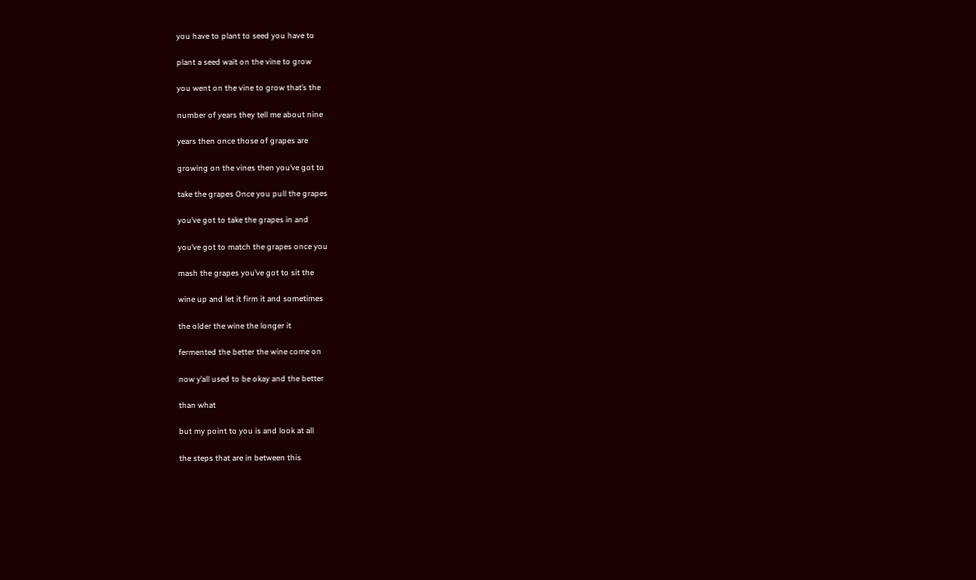you have to plant to seed you have to

plant a seed wait on the vine to grow

you went on the vine to grow that’s the

number of years they tell me about nine

years then once those of grapes are

growing on the vines then you’ve got to

take the grapes Once you pull the grapes

you’ve got to take the grapes in and

you’ve got to match the grapes once you

mash the grapes you’ve got to sit the

wine up and let it firm it and sometimes

the older the wine the longer it

fermented the better the wine come on

now y’all used to be okay and the better

than what

but my point to you is and look at all

the steps that are in between this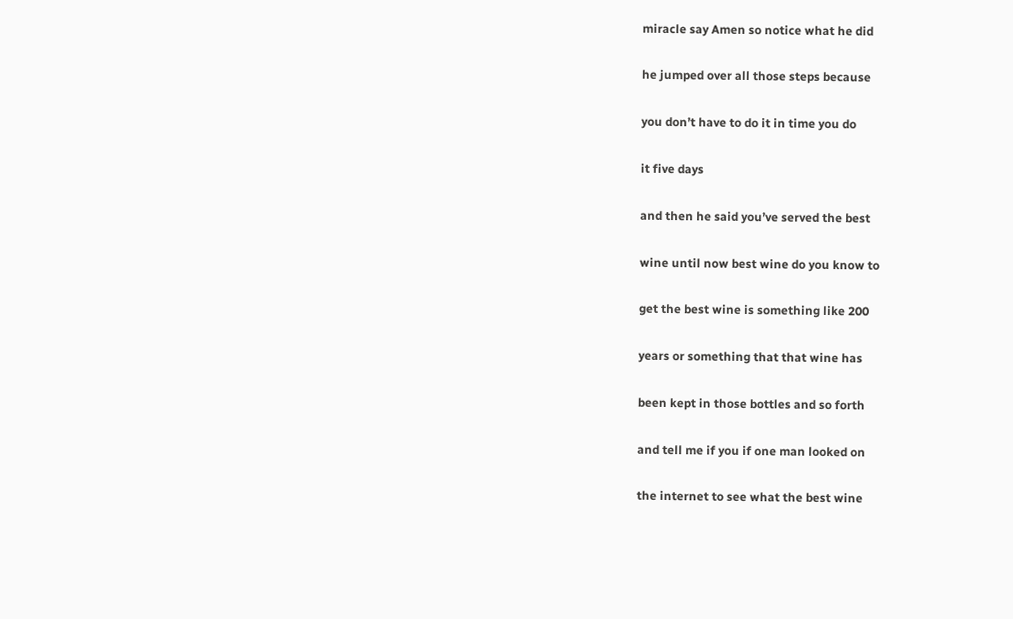miracle say Amen so notice what he did

he jumped over all those steps because

you don’t have to do it in time you do

it five days

and then he said you’ve served the best

wine until now best wine do you know to

get the best wine is something like 200

years or something that that wine has

been kept in those bottles and so forth

and tell me if you if one man looked on

the internet to see what the best wine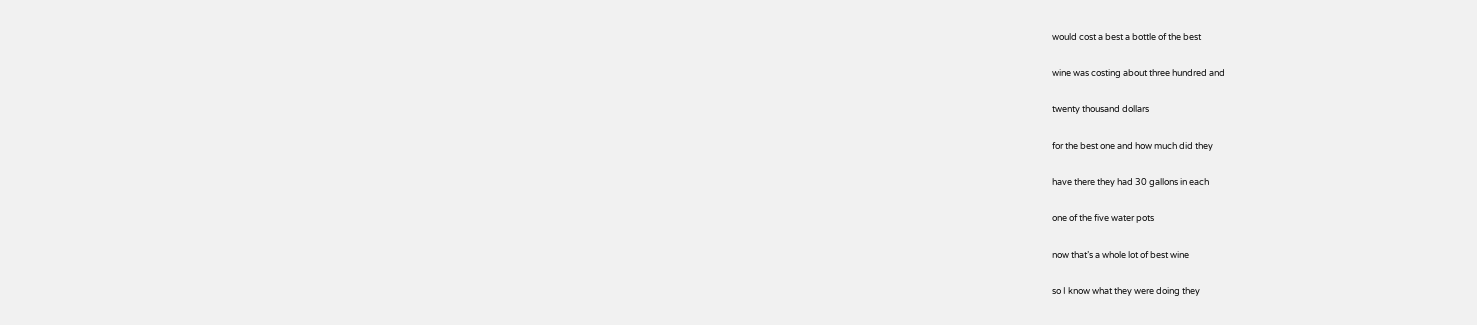would cost a best a bottle of the best

wine was costing about three hundred and

twenty thousand dollars

for the best one and how much did they

have there they had 30 gallons in each

one of the five water pots

now that’s a whole lot of best wine

so I know what they were doing they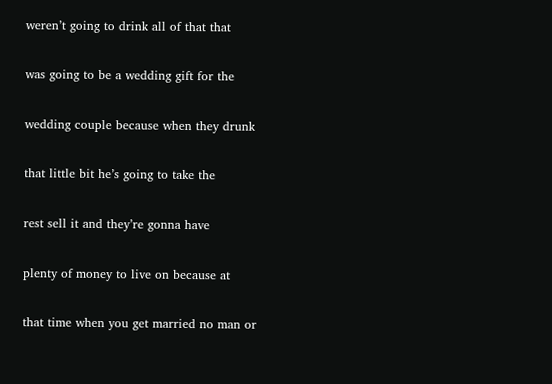weren’t going to drink all of that that

was going to be a wedding gift for the

wedding couple because when they drunk

that little bit he’s going to take the

rest sell it and they’re gonna have

plenty of money to live on because at

that time when you get married no man or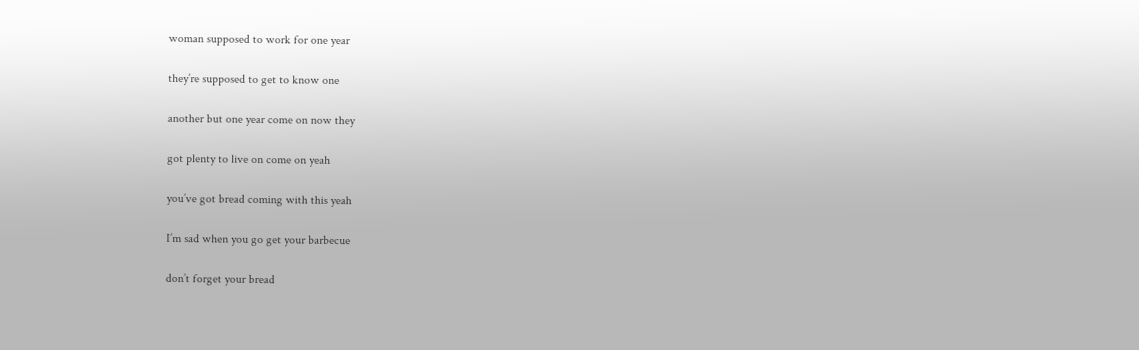woman supposed to work for one year

they’re supposed to get to know one

another but one year come on now they

got plenty to live on come on yeah

you’ve got bread coming with this yeah

I’m sad when you go get your barbecue

don’t forget your bread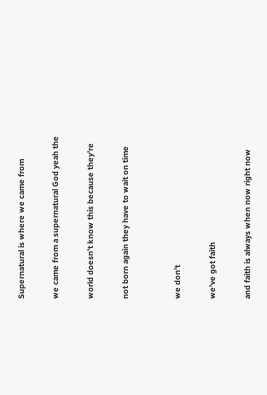Supernatural is where we came from

we came from a supernatural God yeah the

world doesn’t know this because they’re

not born again they have to wait on time


we don’t

we’ve got faith

and faith is always when now right now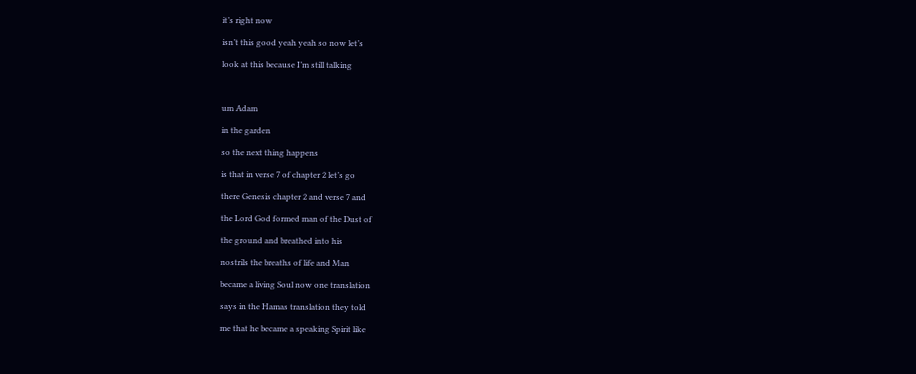it’s right now

isn’t this good yeah yeah so now let’s

look at this because I’m still talking



um Adam

in the garden

so the next thing happens

is that in verse 7 of chapter 2 let’s go

there Genesis chapter 2 and verse 7 and

the Lord God formed man of the Dust of

the ground and breathed into his

nostrils the breaths of life and Man

became a living Soul now one translation

says in the Hamas translation they told

me that he became a speaking Spirit like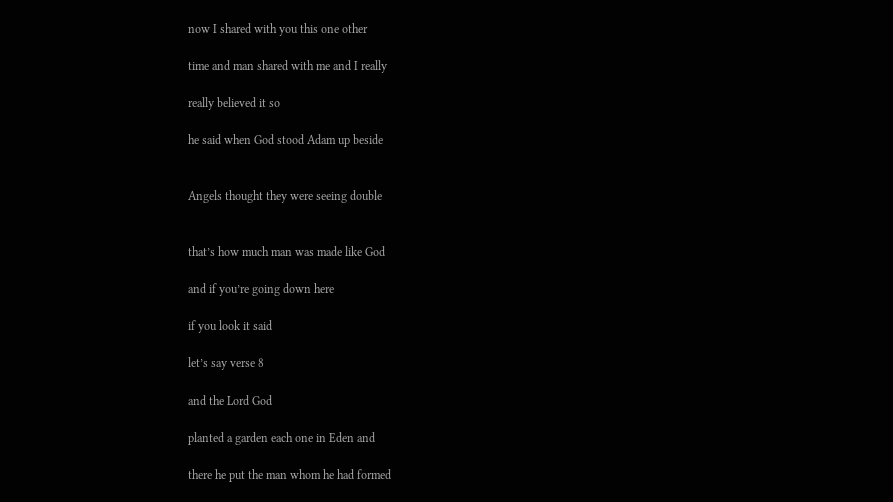now I shared with you this one other

time and man shared with me and I really

really believed it so

he said when God stood Adam up beside


Angels thought they were seeing double


that’s how much man was made like God

and if you’re going down here

if you look it said

let’s say verse 8

and the Lord God

planted a garden each one in Eden and

there he put the man whom he had formed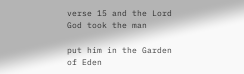verse 15 and the Lord God took the man

put him in the Garden of Eden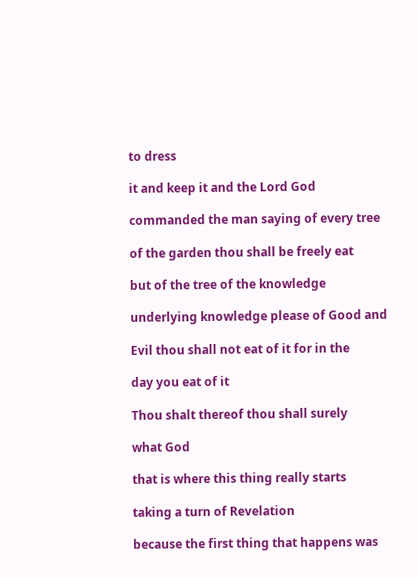to dress

it and keep it and the Lord God

commanded the man saying of every tree

of the garden thou shall be freely eat

but of the tree of the knowledge

underlying knowledge please of Good and

Evil thou shall not eat of it for in the

day you eat of it

Thou shalt thereof thou shall surely

what God

that is where this thing really starts

taking a turn of Revelation

because the first thing that happens was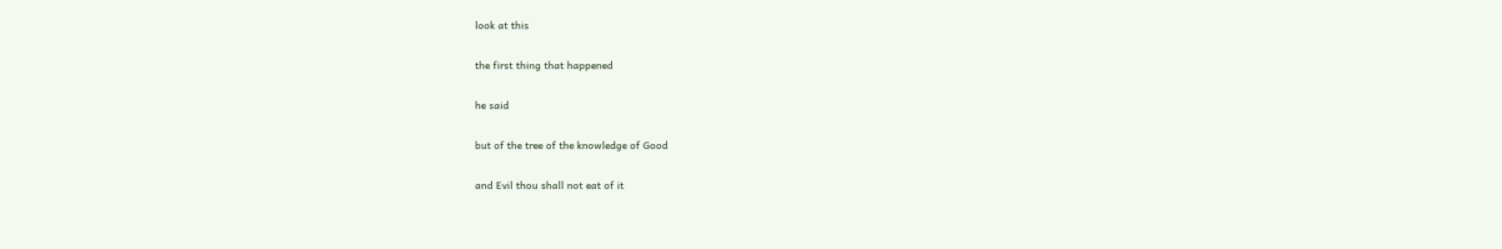look at this

the first thing that happened

he said

but of the tree of the knowledge of Good

and Evil thou shall not eat of it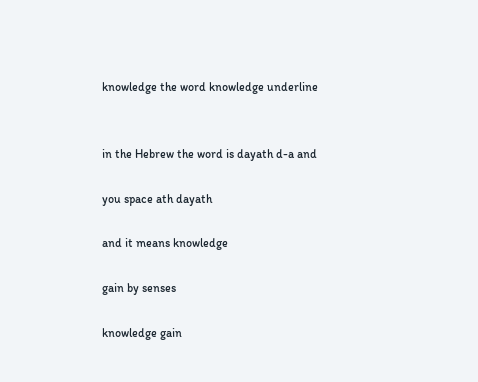knowledge the word knowledge underline


in the Hebrew the word is dayath d-a and

you space ath dayath

and it means knowledge

gain by senses

knowledge gain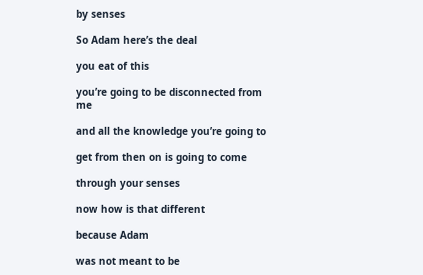by senses

So Adam here’s the deal

you eat of this

you’re going to be disconnected from me

and all the knowledge you’re going to

get from then on is going to come

through your senses

now how is that different

because Adam

was not meant to be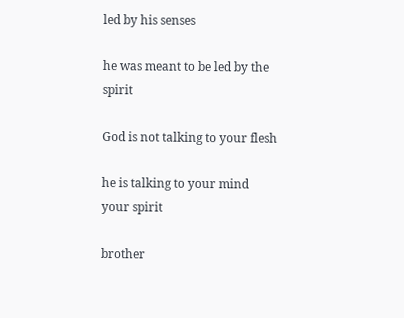led by his senses

he was meant to be led by the spirit

God is not talking to your flesh

he is talking to your mind your spirit

brother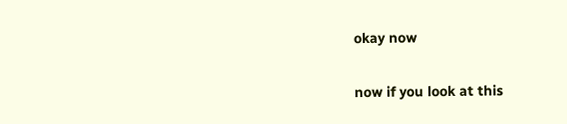okay now

now if you look at this